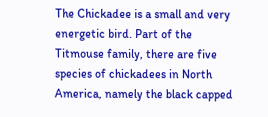The Chickadee is a small and very energetic bird. Part of the Titmouse family, there are five species of chickadees in North America, namely the black capped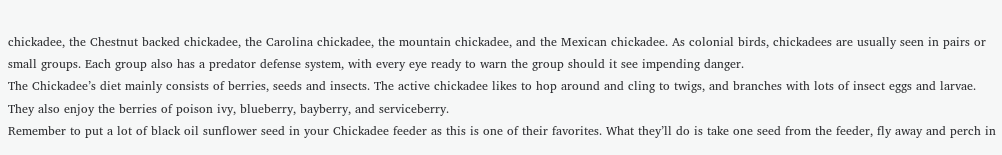chickadee, the Chestnut backed chickadee, the Carolina chickadee, the mountain chickadee, and the Mexican chickadee. As colonial birds, chickadees are usually seen in pairs or small groups. Each group also has a predator defense system, with every eye ready to warn the group should it see impending danger.
The Chickadee’s diet mainly consists of berries, seeds and insects. The active chickadee likes to hop around and cling to twigs, and branches with lots of insect eggs and larvae. They also enjoy the berries of poison ivy, blueberry, bayberry, and serviceberry.
Remember to put a lot of black oil sunflower seed in your Chickadee feeder as this is one of their favorites. What they’ll do is take one seed from the feeder, fly away and perch in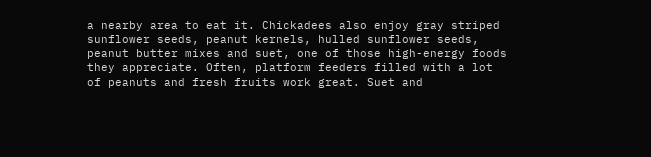a nearby area to eat it. Chickadees also enjoy gray striped sunflower seeds, peanut kernels, hulled sunflower seeds, peanut butter mixes and suet, one of those high-energy foods they appreciate. Often, platform feeders filled with a lot of peanuts and fresh fruits work great. Suet and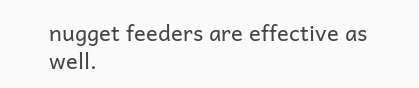nugget feeders are effective as well.